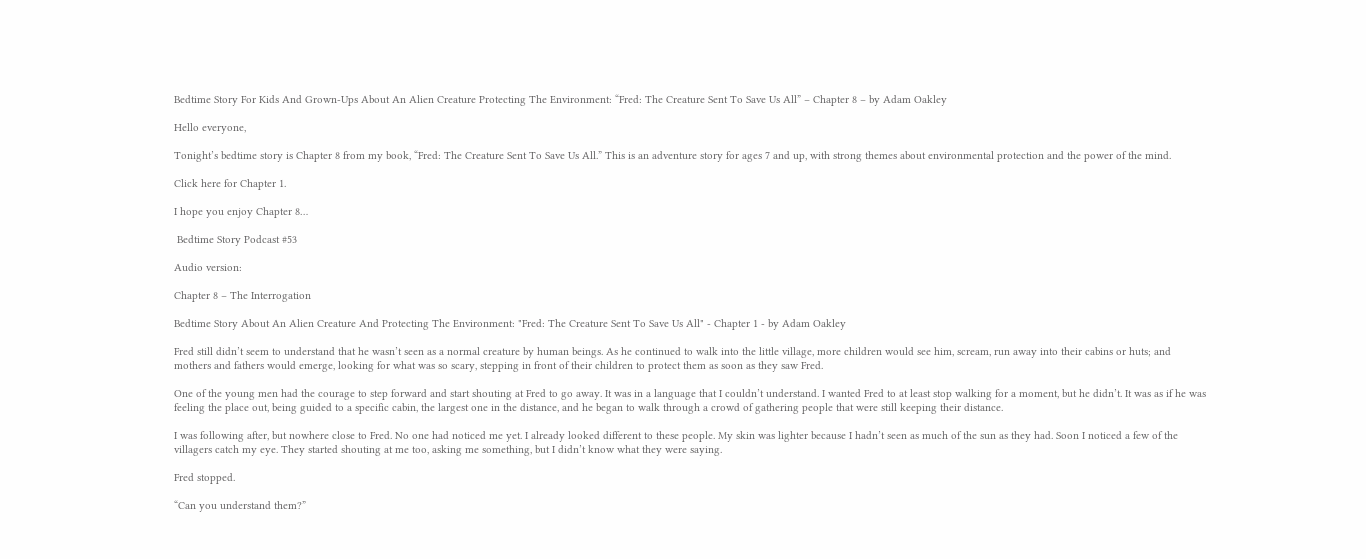Bedtime Story For Kids And Grown-Ups About An Alien Creature Protecting The Environment: “Fred: The Creature Sent To Save Us All” – Chapter 8 – by Adam Oakley

Hello everyone,

Tonight’s bedtime story is Chapter 8 from my book, “Fred: The Creature Sent To Save Us All.” This is an adventure story for ages 7 and up, with strong themes about environmental protection and the power of the mind.

Click here for Chapter 1.

I hope you enjoy Chapter 8…

 Bedtime Story Podcast #53

Audio version:

Chapter 8 – The Interrogation

Bedtime Story About An Alien Creature And Protecting The Environment: "Fred: The Creature Sent To Save Us All" - Chapter 1 - by Adam Oakley

Fred still didn’t seem to understand that he wasn’t seen as a normal creature by human beings. As he continued to walk into the little village, more children would see him, scream, run away into their cabins or huts; and mothers and fathers would emerge, looking for what was so scary, stepping in front of their children to protect them as soon as they saw Fred.

One of the young men had the courage to step forward and start shouting at Fred to go away. It was in a language that I couldn’t understand. I wanted Fred to at least stop walking for a moment, but he didn’t. It was as if he was feeling the place out, being guided to a specific cabin, the largest one in the distance, and he began to walk through a crowd of gathering people that were still keeping their distance.

I was following after, but nowhere close to Fred. No one had noticed me yet. I already looked different to these people. My skin was lighter because I hadn’t seen as much of the sun as they had. Soon I noticed a few of the villagers catch my eye. They started shouting at me too, asking me something, but I didn’t know what they were saying.

Fred stopped.

“Can you understand them?”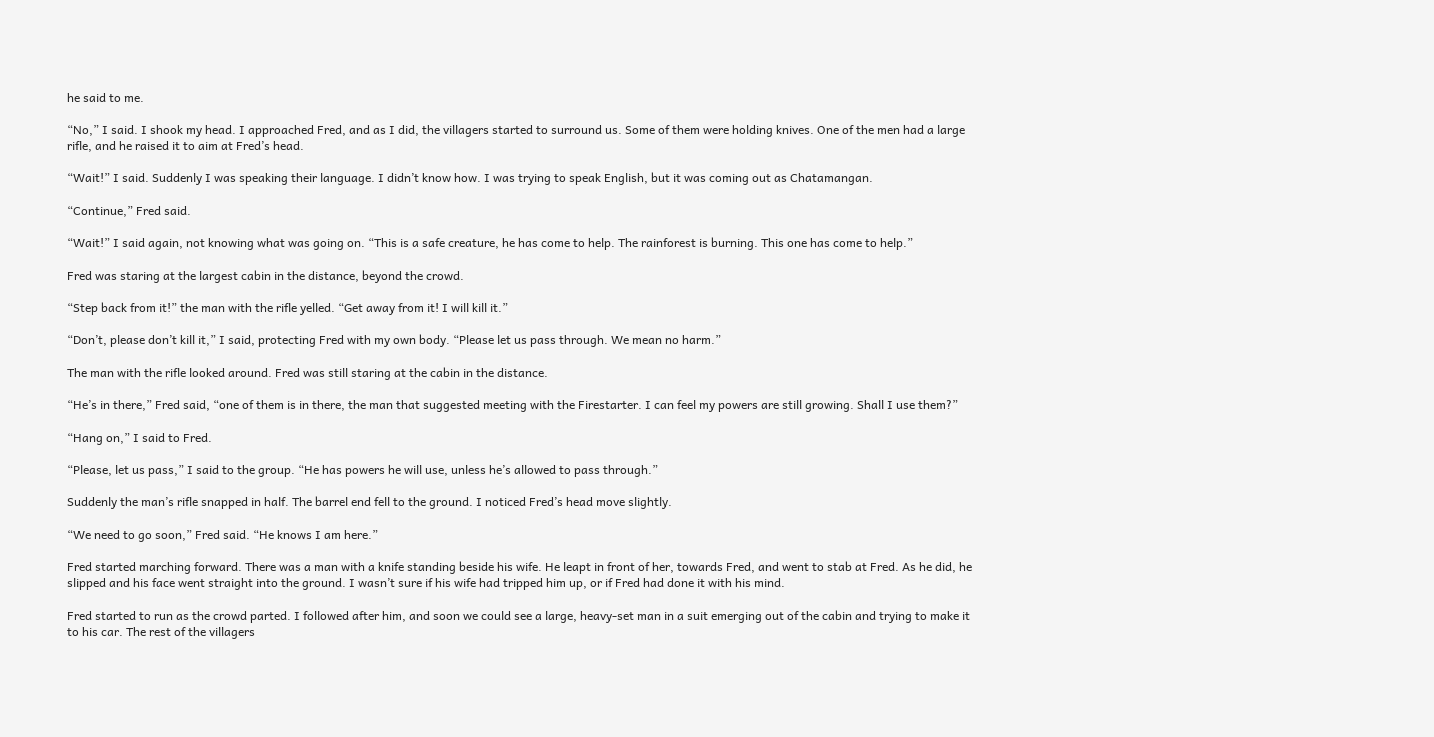he said to me.

“No,” I said. I shook my head. I approached Fred, and as I did, the villagers started to surround us. Some of them were holding knives. One of the men had a large rifle, and he raised it to aim at Fred’s head.

“Wait!” I said. Suddenly I was speaking their language. I didn’t know how. I was trying to speak English, but it was coming out as Chatamangan.

“Continue,” Fred said.

“Wait!” I said again, not knowing what was going on. “This is a safe creature, he has come to help. The rainforest is burning. This one has come to help.”

Fred was staring at the largest cabin in the distance, beyond the crowd.

“Step back from it!” the man with the rifle yelled. “Get away from it! I will kill it.”

“Don’t, please don’t kill it,” I said, protecting Fred with my own body. “Please let us pass through. We mean no harm.”

The man with the rifle looked around. Fred was still staring at the cabin in the distance.

“He’s in there,” Fred said, “one of them is in there, the man that suggested meeting with the Firestarter. I can feel my powers are still growing. Shall I use them?”

“Hang on,” I said to Fred.

“Please, let us pass,” I said to the group. “He has powers he will use, unless he’s allowed to pass through.”

Suddenly the man’s rifle snapped in half. The barrel end fell to the ground. I noticed Fred’s head move slightly.

“We need to go soon,” Fred said. “He knows I am here.”

Fred started marching forward. There was a man with a knife standing beside his wife. He leapt in front of her, towards Fred, and went to stab at Fred. As he did, he slipped and his face went straight into the ground. I wasn’t sure if his wife had tripped him up, or if Fred had done it with his mind.

Fred started to run as the crowd parted. I followed after him, and soon we could see a large, heavy-set man in a suit emerging out of the cabin and trying to make it to his car. The rest of the villagers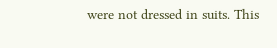were not dressed in suits. This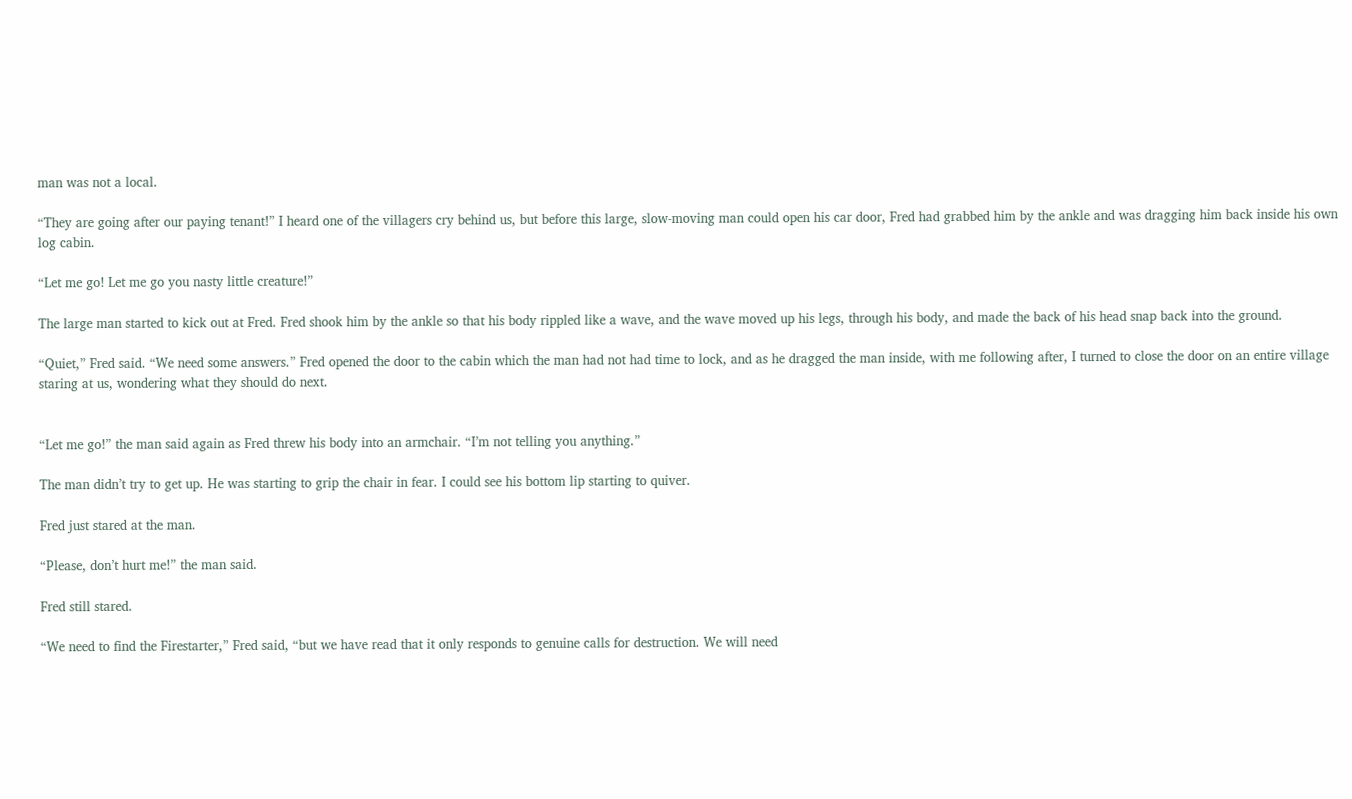man was not a local.

“They are going after our paying tenant!” I heard one of the villagers cry behind us, but before this large, slow-moving man could open his car door, Fred had grabbed him by the ankle and was dragging him back inside his own log cabin.

“Let me go! Let me go you nasty little creature!”

The large man started to kick out at Fred. Fred shook him by the ankle so that his body rippled like a wave, and the wave moved up his legs, through his body, and made the back of his head snap back into the ground.

“Quiet,” Fred said. “We need some answers.” Fred opened the door to the cabin which the man had not had time to lock, and as he dragged the man inside, with me following after, I turned to close the door on an entire village staring at us, wondering what they should do next.


“Let me go!” the man said again as Fred threw his body into an armchair. “I’m not telling you anything.”

The man didn’t try to get up. He was starting to grip the chair in fear. I could see his bottom lip starting to quiver.

Fred just stared at the man.

“Please, don’t hurt me!” the man said.

Fred still stared.

“We need to find the Firestarter,” Fred said, “but we have read that it only responds to genuine calls for destruction. We will need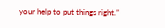your help to put things right.”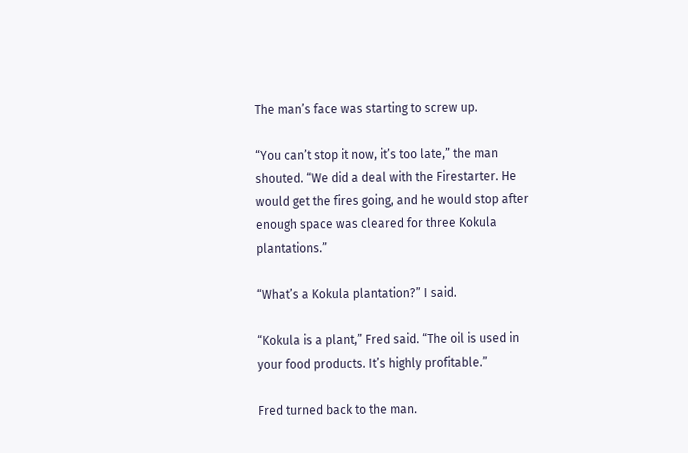The man’s face was starting to screw up.

“You can’t stop it now, it’s too late,” the man shouted. “We did a deal with the Firestarter. He would get the fires going, and he would stop after enough space was cleared for three Kokula plantations.”

“What’s a Kokula plantation?” I said.

“Kokula is a plant,” Fred said. “The oil is used in your food products. It’s highly profitable.”

Fred turned back to the man.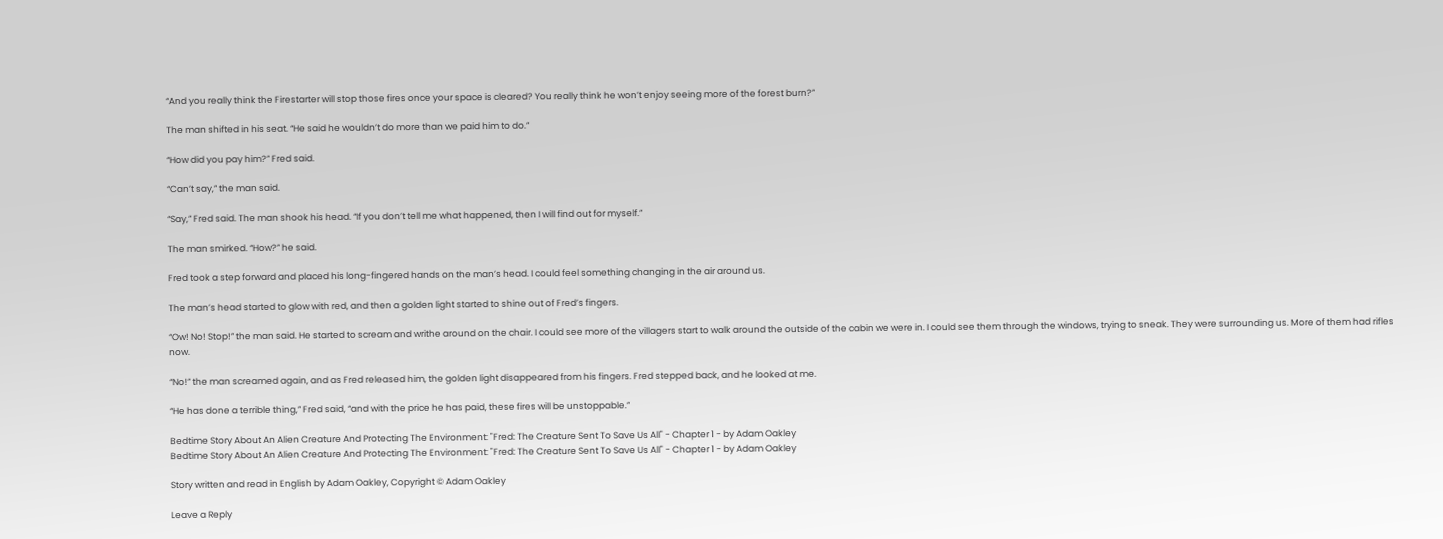“And you really think the Firestarter will stop those fires once your space is cleared? You really think he won’t enjoy seeing more of the forest burn?”

The man shifted in his seat. “He said he wouldn’t do more than we paid him to do.”

“How did you pay him?” Fred said.

“Can’t say,” the man said.

“Say,” Fred said. The man shook his head. “If you don’t tell me what happened, then I will find out for myself.”

The man smirked. “How?” he said.

Fred took a step forward and placed his long-fingered hands on the man’s head. I could feel something changing in the air around us.

The man’s head started to glow with red, and then a golden light started to shine out of Fred’s fingers.

“Ow! No! Stop!” the man said. He started to scream and writhe around on the chair. I could see more of the villagers start to walk around the outside of the cabin we were in. I could see them through the windows, trying to sneak. They were surrounding us. More of them had rifles now.

“No!” the man screamed again, and as Fred released him, the golden light disappeared from his fingers. Fred stepped back, and he looked at me.

“He has done a terrible thing,” Fred said, “and with the price he has paid, these fires will be unstoppable.”

Bedtime Story About An Alien Creature And Protecting The Environment: "Fred: The Creature Sent To Save Us All" - Chapter 1 - by Adam Oakley
Bedtime Story About An Alien Creature And Protecting The Environment: "Fred: The Creature Sent To Save Us All" - Chapter 1 - by Adam Oakley

Story written and read in English by Adam Oakley, Copyright © Adam Oakley

Leave a Reply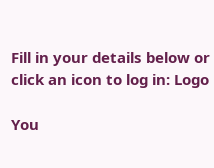Fill in your details below or click an icon to log in: Logo

You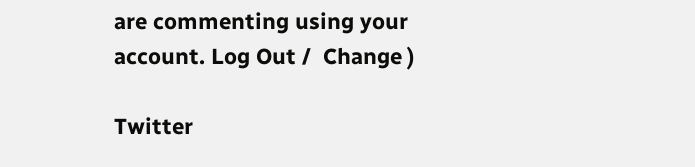are commenting using your account. Log Out /  Change )

Twitter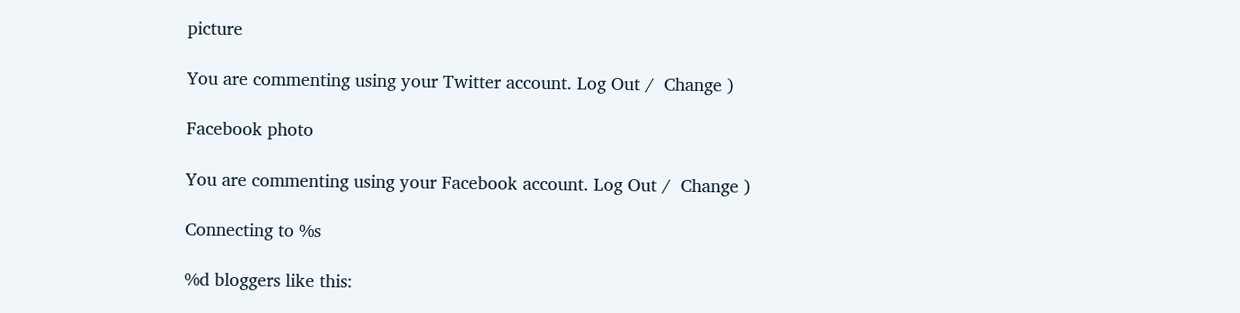picture

You are commenting using your Twitter account. Log Out /  Change )

Facebook photo

You are commenting using your Facebook account. Log Out /  Change )

Connecting to %s

%d bloggers like this: